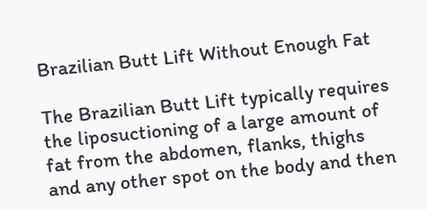Brazilian Butt Lift Without Enough Fat

The Brazilian Butt Lift typically requires the liposuctioning of a large amount of fat from the abdomen, flanks, thighs and any other spot on the body and then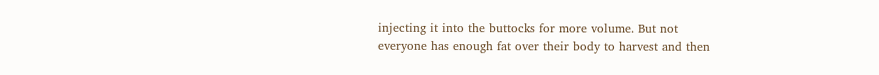injecting it into the buttocks for more volume. But not everyone has enough fat over their body to harvest and then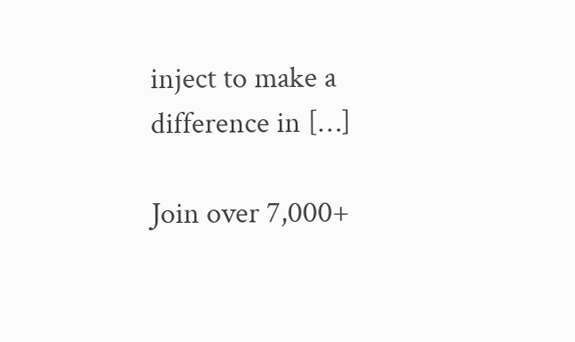inject to make a difference in […]

Join over 7,000+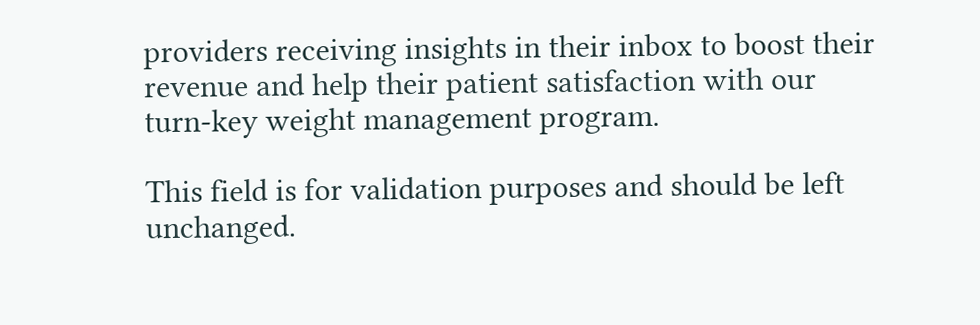providers receiving insights in their inbox to boost their revenue and help their patient satisfaction with our turn-key weight management program.

This field is for validation purposes and should be left unchanged.